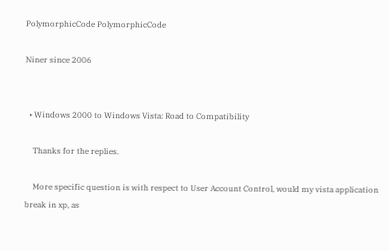PolymorphicCode PolymorphicCode

Niner since 2006


  • Windows 2000 to Windows Vista: Road to Compatibility

    Thanks for the replies.

    More specific question is with respect to User Account Control, would my vista application break in xp, as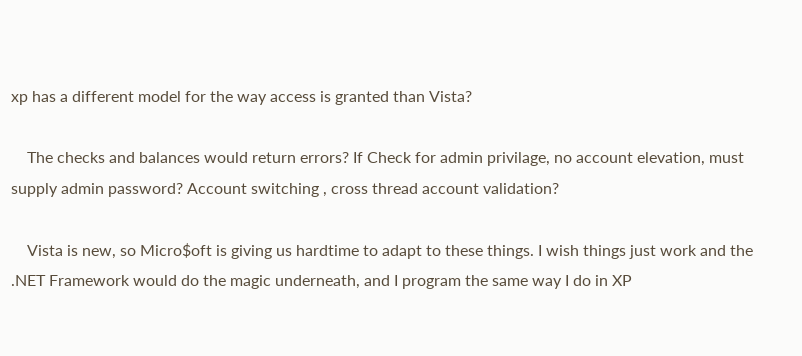xp has a different model for the way access is granted than Vista?

    The checks and balances would return errors? If Check for admin privilage, no account elevation, must supply admin password? Account switching , cross thread account validation?

    Vista is new, so Micro$oft is giving us hardtime to adapt to these things. I wish things just work and the .NET Framework would do the magic underneath, and I program the same way I do in XP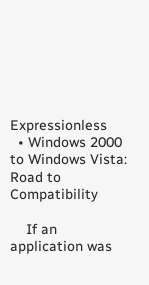Expressionless
  • Windows 2000 to Windows Vista: Road to Compatibility

    If an application was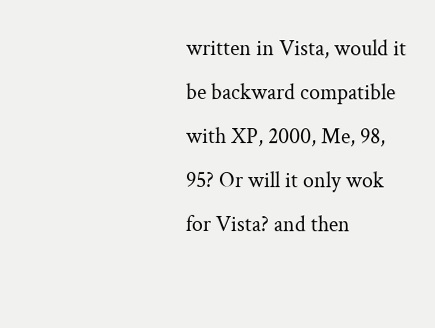written in Vista, would it be backward compatible with XP, 2000, Me, 98, 95? Or will it only wok for Vista? and then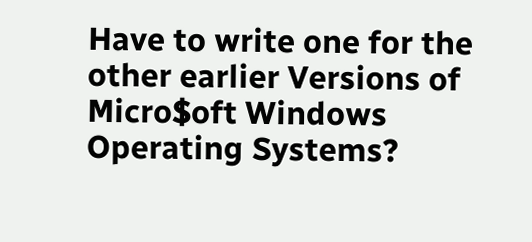Have to write one for the other earlier Versions of Micro$oft Windows Operating Systems?